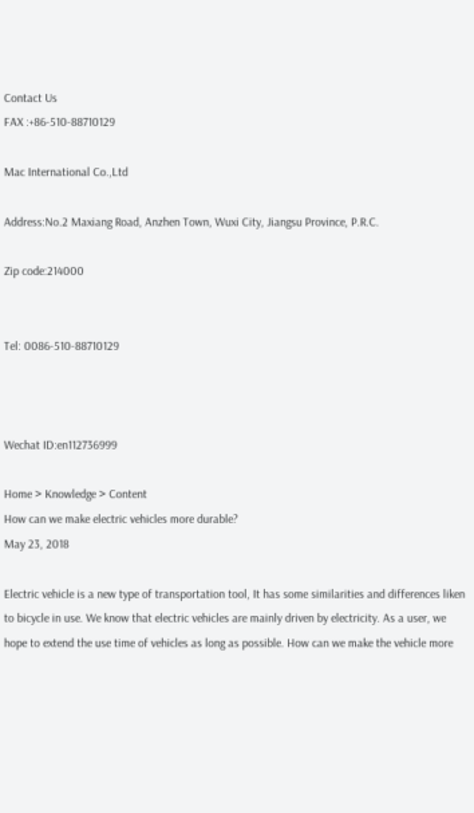Contact Us
FAX :+86-510-88710129

Mac International Co.,Ltd

Address:No.2 Maxiang Road, Anzhen Town, Wuxi City, Jiangsu Province, P.R.C.

Zip code:214000


Tel: 0086-510-88710129



Wechat ID:en112736999

Home > Knowledge > Content
How can we make electric vehicles more durable?
May 23, 2018

Electric vehicle is a new type of transportation tool, It has some similarities and differences liken to bicycle in use. We know that electric vehicles are mainly driven by electricity. As a user, we hope to extend the use time of vehicles as long as possible. How can we make the vehicle more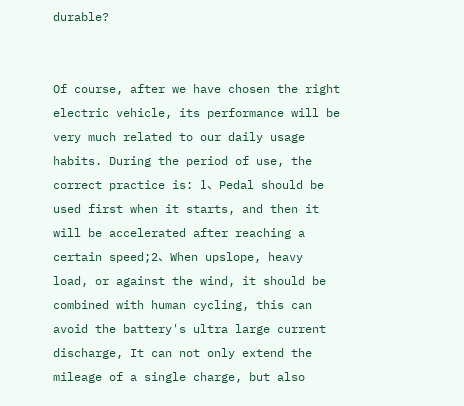durable?


Of course, after we have chosen the right electric vehicle, its performance will be very much related to our daily usage habits. During the period of use, the correct practice is: 1、Pedal should be used first when it starts, and then it will be accelerated after reaching a certain speed;2、When upslope, heavy load, or against the wind, it should be combined with human cycling, this can avoid the battery's ultra large current discharge, It can not only extend the mileage of a single charge, but also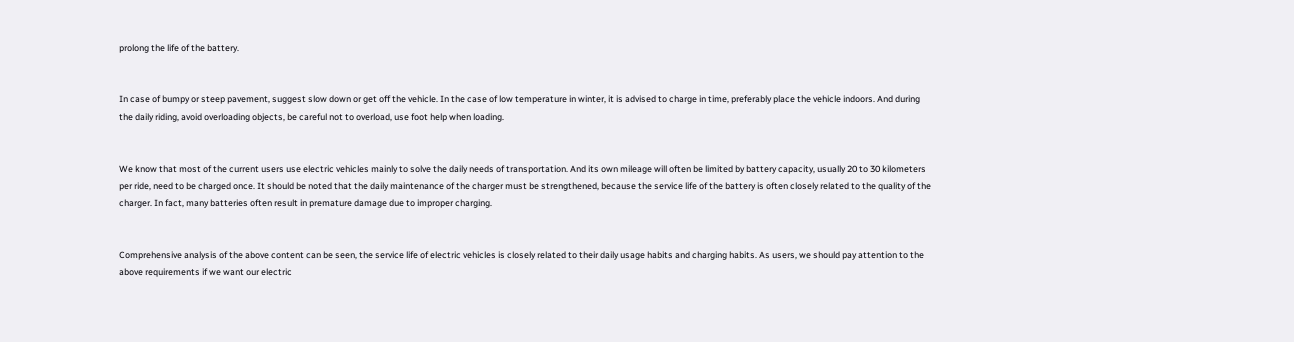prolong the life of the battery.


In case of bumpy or steep pavement, suggest slow down or get off the vehicle. In the case of low temperature in winter, it is advised to charge in time, preferably place the vehicle indoors. And during the daily riding, avoid overloading objects, be careful not to overload, use foot help when loading.


We know that most of the current users use electric vehicles mainly to solve the daily needs of transportation. And its own mileage will often be limited by battery capacity, usually 20 to 30 kilometers per ride, need to be charged once. It should be noted that the daily maintenance of the charger must be strengthened, because the service life of the battery is often closely related to the quality of the charger. In fact, many batteries often result in premature damage due to improper charging.


Comprehensive analysis of the above content can be seen, the service life of electric vehicles is closely related to their daily usage habits and charging habits. As users, we should pay attention to the above requirements if we want our electric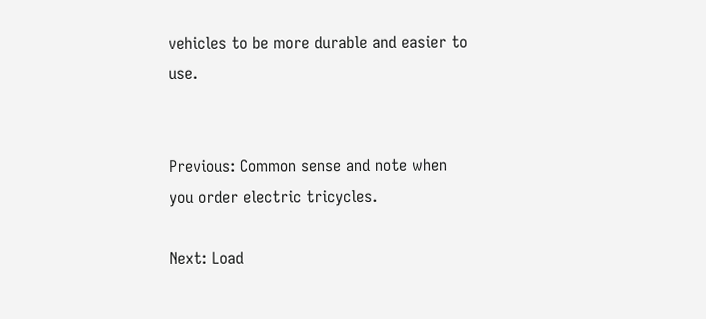vehicles to be more durable and easier to use.


Previous: Common sense and note when you order electric tricycles.

Next: Load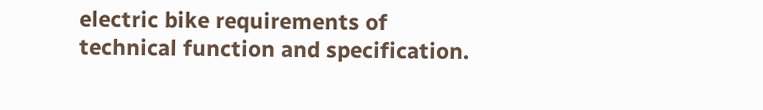electric bike requirements of technical function and specification.